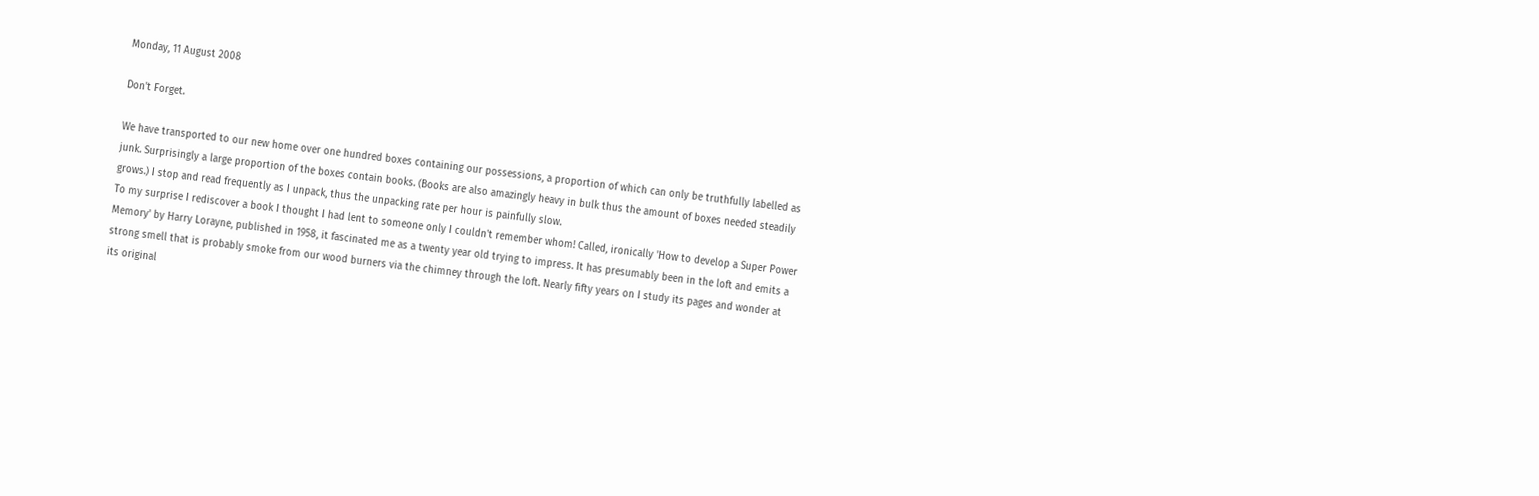Monday, 11 August 2008

Don't Forget.

We have transported to our new home over one hundred boxes containing our possessions, a proportion of which can only be truthfully labelled as junk. Surprisingly a large proportion of the boxes contain books. (Books are also amazingly heavy in bulk thus the amount of boxes needed steadily grows.) I stop and read frequently as I unpack, thus the unpacking rate per hour is painfully slow.
To my surprise I rediscover a book I thought I had lent to someone only I couldn't remember whom! Called, ironically 'How to develop a Super Power Memory' by Harry Lorayne, published in 1958, it fascinated me as a twenty year old trying to impress. It has presumably been in the loft and emits a strong smell that is probably smoke from our wood burners via the chimney through the loft. Nearly fifty years on I study its pages and wonder at its original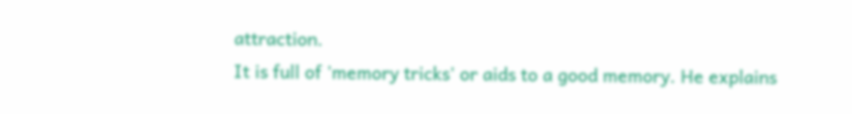attraction.
It is full of 'memory tricks' or aids to a good memory. He explains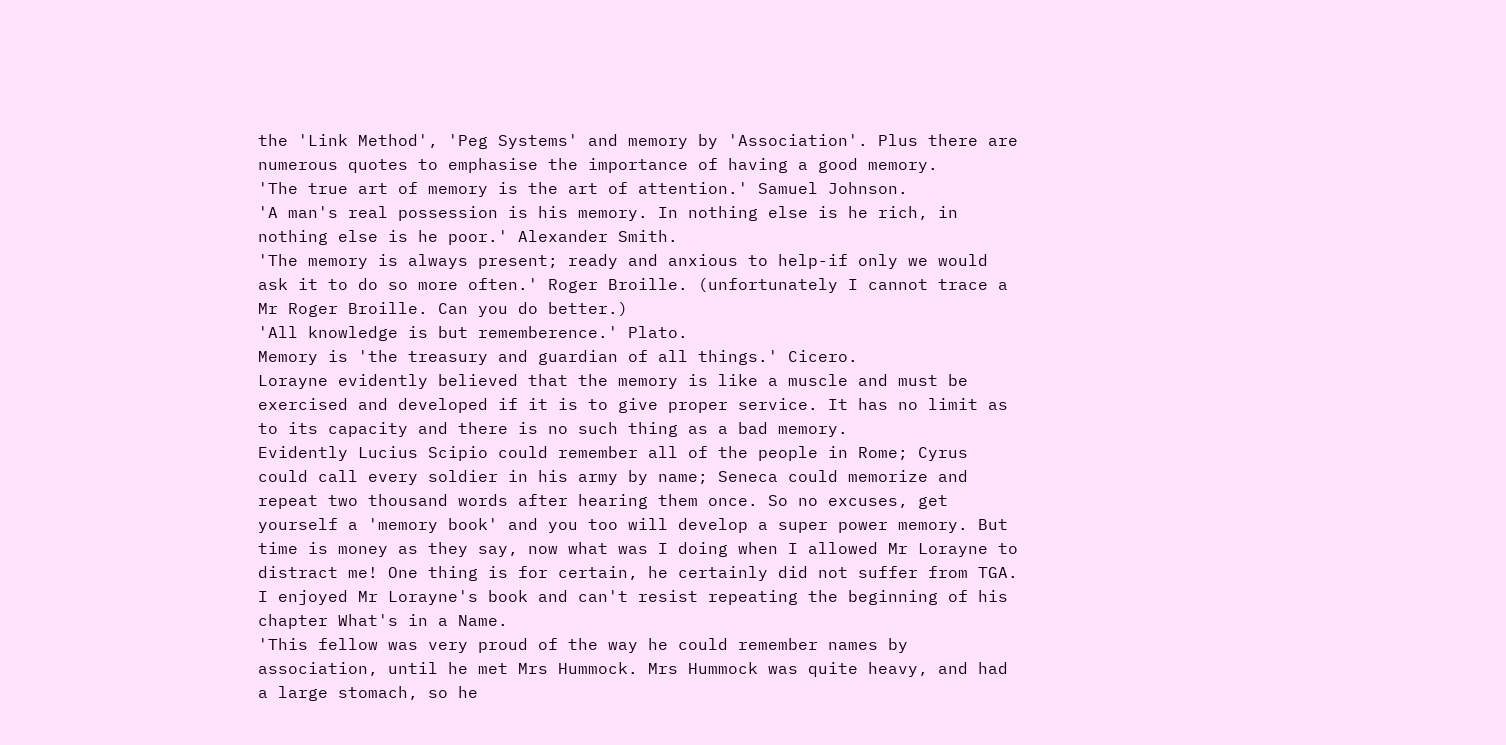the 'Link Method', 'Peg Systems' and memory by 'Association'. Plus there are numerous quotes to emphasise the importance of having a good memory.
'The true art of memory is the art of attention.' Samuel Johnson.
'A man's real possession is his memory. In nothing else is he rich, in nothing else is he poor.' Alexander Smith.
'The memory is always present; ready and anxious to help-if only we would ask it to do so more often.' Roger Broille. (unfortunately I cannot trace a Mr Roger Broille. Can you do better.)
'All knowledge is but rememberence.' Plato.
Memory is 'the treasury and guardian of all things.' Cicero.
Lorayne evidently believed that the memory is like a muscle and must be exercised and developed if it is to give proper service. It has no limit as to its capacity and there is no such thing as a bad memory.
Evidently Lucius Scipio could remember all of the people in Rome; Cyrus could call every soldier in his army by name; Seneca could memorize and repeat two thousand words after hearing them once. So no excuses, get yourself a 'memory book' and you too will develop a super power memory. But time is money as they say, now what was I doing when I allowed Mr Lorayne to distract me! One thing is for certain, he certainly did not suffer from TGA.
I enjoyed Mr Lorayne's book and can't resist repeating the beginning of his chapter What's in a Name.
'This fellow was very proud of the way he could remember names by association, until he met Mrs Hummock. Mrs Hummock was quite heavy, and had a large stomach, so he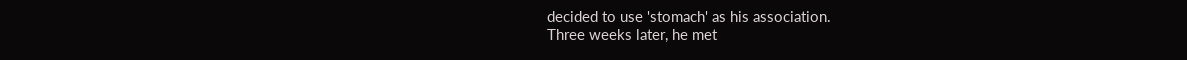decided to use 'stomach' as his association.
Three weeks later, he met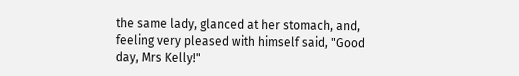the same lady, glanced at her stomach, and, feeling very pleased with himself said, "Good day, Mrs Kelly!"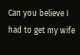Can you believe I had to get my wife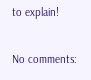to explain!

No comments: